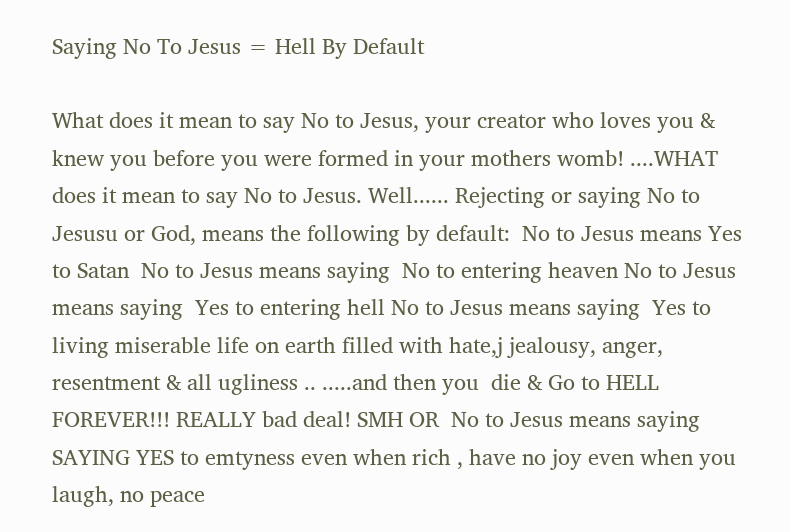Saying No To Jesus = Hell By Default

What does it mean to say No to Jesus, your creator who loves you & knew you before you were formed in your mothers womb! ....WHAT does it mean to say No to Jesus. Well...... Rejecting or saying No to Jesusu or God, means the following by default:  No to Jesus means Yes to Satan  No to Jesus means saying  No to entering heaven No to Jesus means saying  Yes to entering hell No to Jesus means saying  Yes to living miserable life on earth filled with hate,j jealousy, anger, resentment & all ugliness .. .....and then you  die & Go to HELL FOREVER!!! REALLY bad deal! SMH OR  No to Jesus means saying  SAYING YES to emtyness even when rich , have no joy even when you laugh, no peace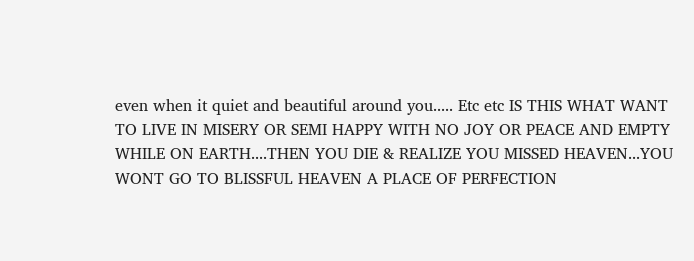even when it quiet and beautiful around you..... Etc etc IS THIS WHAT WANT TO LIVE IN MISERY OR SEMI HAPPY WITH NO JOY OR PEACE AND EMPTY WHILE ON EARTH....THEN YOU DIE & REALIZE YOU MISSED HEAVEN...YOU WONT GO TO BLISSFUL HEAVEN A PLACE OF PERFECTION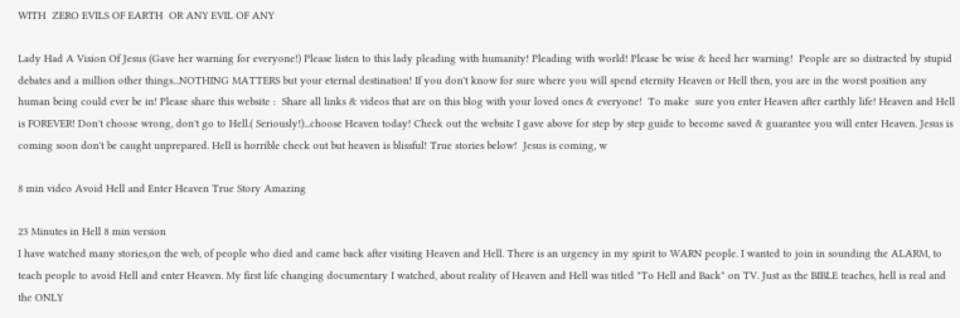WITH  ZERO EVILS OF EARTH  OR ANY EVIL OF ANY

Lady Had A Vision Of Jesus (Gave her warning for everyone!) Please listen to this lady pleading with humanity! Pleading with world! Please be wise & heed her warning!  People are so distracted by stupid debates and a million other things...NOTHING MATTERS but your eternal destination! If you don't know for sure where you will spend eternity Heaven or Hell then, you are in the worst position any human being could ever be in! Please share this website :  Share all links & videos that are on this blog with your loved ones & everyone!  To make  sure you enter Heaven after earthly life! Heaven and Hell is FOREVER! Don't choose wrong, don't go to Hell.( Seriously!)...choose Heaven today! Check out the website I gave above for step by step guide to become saved & guarantee you will enter Heaven. Jesus is coming soon don't be caught unprepared. Hell is horrible check out but heaven is blissful! True stories below!  Jesus is coming, w

8 min video Avoid Hell and Enter Heaven True Story Amazing

23 Minutes in Hell 8 min version
I have watched many stories,on the web, of people who died and came back after visiting Heaven and Hell. There is an urgency in my spirit to WARN people. I wanted to join in sounding the ALARM, to teach people to avoid Hell and enter Heaven. My first life changing documentary I watched, about reality of Heaven and Hell was titled "To Hell and Back" on TV. Just as the BIBLE teaches, hell is real and the ONLY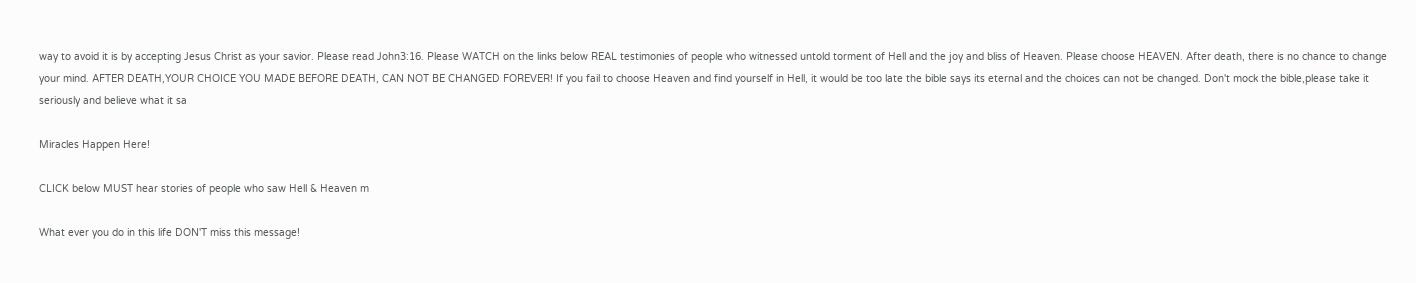way to avoid it is by accepting Jesus Christ as your savior. Please read John3:16. Please WATCH on the links below REAL testimonies of people who witnessed untold torment of Hell and the joy and bliss of Heaven. Please choose HEAVEN. After death, there is no chance to change your mind. AFTER DEATH,YOUR CHOICE YOU MADE BEFORE DEATH, CAN NOT BE CHANGED FOREVER! If you fail to choose Heaven and find yourself in Hell, it would be too late the bible says its eternal and the choices can not be changed. Don't mock the bible,please take it seriously and believe what it sa

Miracles Happen Here!

CLICK below MUST hear stories of people who saw Hell & Heaven m

What ever you do in this life DON'T miss this message!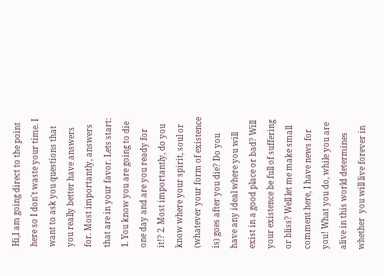Hi,I am going direct to the point here so I don't waste your time. I want to ask you questions that you really better have answers for. Most importantly, answers that are in your favor. Lets start: 1. You know you are going to die one day and are you ready for it!? 2. Most importantly, do you know where your spirit, soul or (whatever your form of existence is) goes after you die? Do you have any ideal where you will exist in a good place or bad? Will your existence be full of suffering or bliss? Well let me make small comment here, I have news for you! What you do, while you are alive in this world determines whether  you will live forever in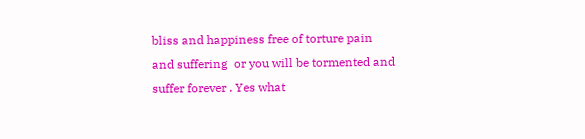bliss and happiness free of torture pain and suffering  or you will be tormented and suffer forever . Yes what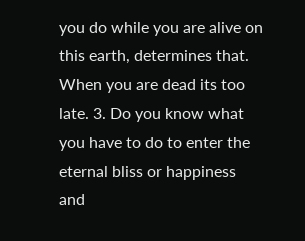you do while you are alive on this earth, determines that. When you are dead its too late. 3. Do you know what you have to do to enter the eternal bliss or happiness and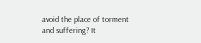avoid the place of torment and suffering? It